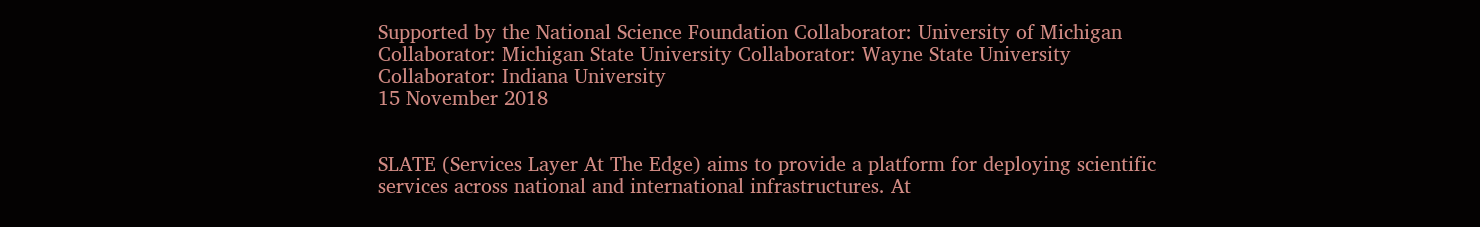Supported by the National Science Foundation Collaborator: University of Michigan Collaborator: Michigan State University Collaborator: Wayne State University Collaborator: Indiana University
15 November 2018


SLATE (Services Layer At The Edge) aims to provide a platform for deploying scientific services across national and international infrastructures. At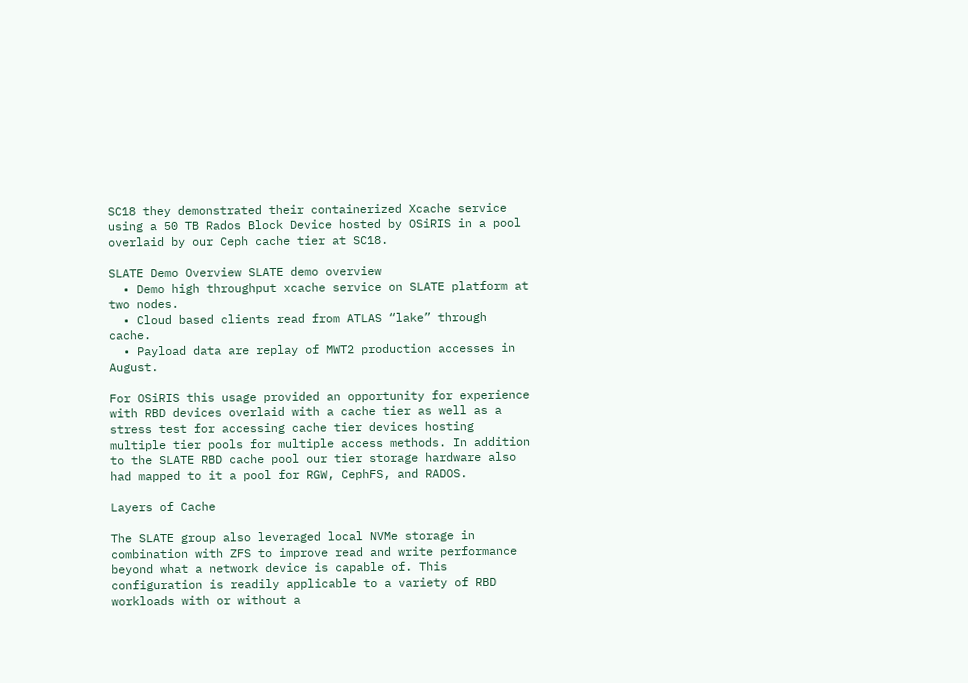SC18 they demonstrated their containerized Xcache service using a 50 TB Rados Block Device hosted by OSiRIS in a pool overlaid by our Ceph cache tier at SC18.

SLATE Demo Overview SLATE demo overview
  • Demo high throughput xcache service on SLATE platform at two nodes.
  • Cloud based clients read from ATLAS “lake” through cache.
  • Payload data are replay of MWT2 production accesses in August.

For OSiRIS this usage provided an opportunity for experience with RBD devices overlaid with a cache tier as well as a stress test for accessing cache tier devices hosting multiple tier pools for multiple access methods. In addition to the SLATE RBD cache pool our tier storage hardware also had mapped to it a pool for RGW, CephFS, and RADOS.

Layers of Cache

The SLATE group also leveraged local NVMe storage in combination with ZFS to improve read and write performance beyond what a network device is capable of. This configuration is readily applicable to a variety of RBD workloads with or without a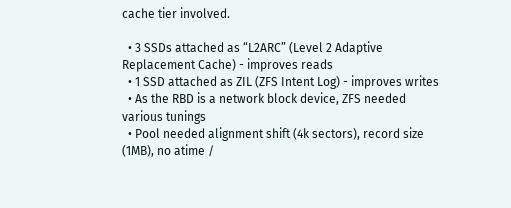cache tier involved.

  • 3 SSDs attached as “L2ARC” (Level 2 Adaptive Replacement Cache) - improves reads
  • 1 SSD attached as ZIL (ZFS Intent Log) - improves writes
  • As the RBD is a network block device, ZFS needed various tunings
  • Pool needed alignment shift (4k sectors), record size (1MB), no atime /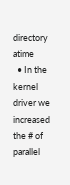directory atime
  • In the kernel driver we increased the # of parallel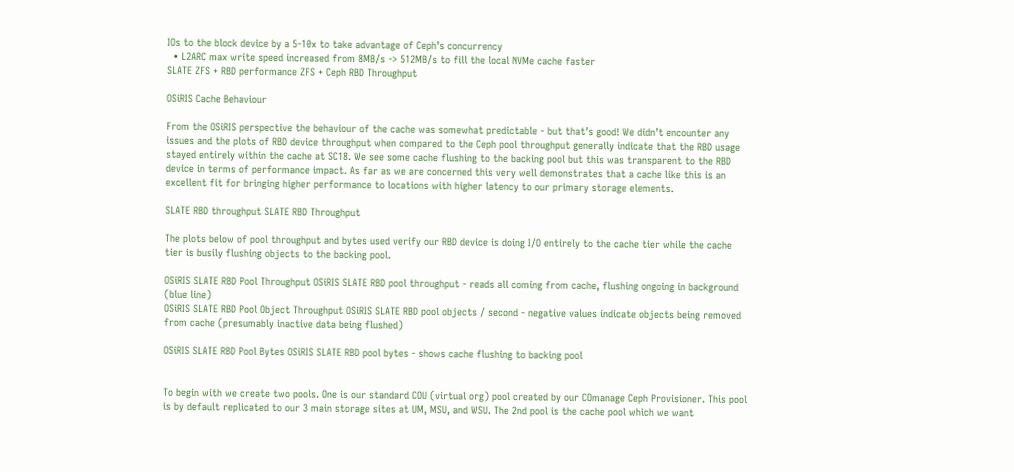IOs to the block device by a 5-10x to take advantage of Ceph’s concurrency
  • L2ARC max write speed increased from 8MB/s -> 512MB/s to fill the local NVMe cache faster
SLATE ZFS + RBD performance ZFS + Ceph RBD Throughput

OSiRIS Cache Behaviour

From the OSiRIS perspective the behaviour of the cache was somewhat predictable - but that’s good! We didn’t encounter any issues and the plots of RBD device throughput when compared to the Ceph pool throughput generally indicate that the RBD usage stayed entirely within the cache at SC18. We see some cache flushing to the backing pool but this was transparent to the RBD device in terms of performance impact. As far as we are concerned this very well demonstrates that a cache like this is an excellent fit for bringing higher performance to locations with higher latency to our primary storage elements.

SLATE RBD throughput SLATE RBD Throughput

The plots below of pool throughput and bytes used verify our RBD device is doing I/O entirely to the cache tier while the cache tier is busily flushing objects to the backing pool.

OSiRIS SLATE RBD Pool Throughput OSiRIS SLATE RBD pool throughput - reads all coming from cache, flushing ongoing in background (blue line)
OSiRIS SLATE RBD Pool Object Throughput OSiRIS SLATE RBD pool objects / second - negative values indicate objects being removed from cache (presumably inactive data being flushed)

OSiRIS SLATE RBD Pool Bytes OSiRIS SLATE RBD pool bytes - shows cache flushing to backing pool


To begin with we create two pools. One is our standard COU (virtual org) pool created by our COmanage Ceph Provisioner. This pool is by default replicated to our 3 main storage sites at UM, MSU, and WSU. The 2nd pool is the cache pool which we want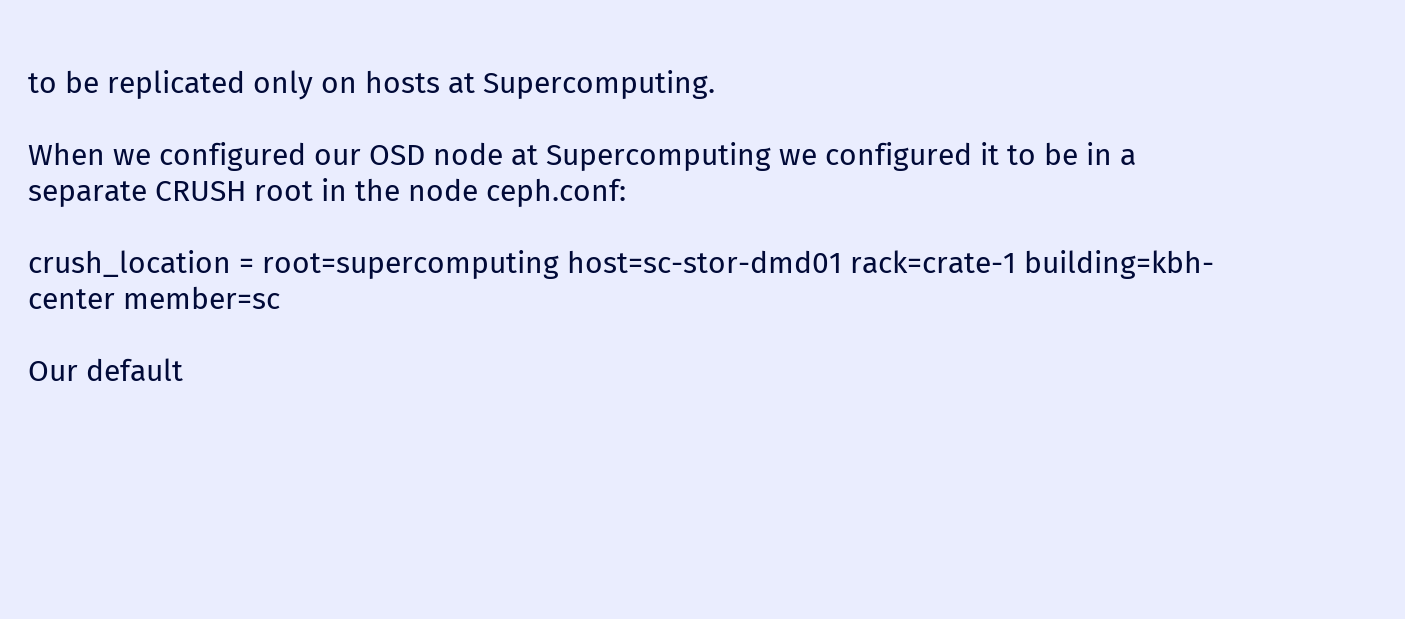to be replicated only on hosts at Supercomputing.

When we configured our OSD node at Supercomputing we configured it to be in a separate CRUSH root in the node ceph.conf:

crush_location = root=supercomputing host=sc-stor-dmd01 rack=crate-1 building=kbh-center member=sc

Our default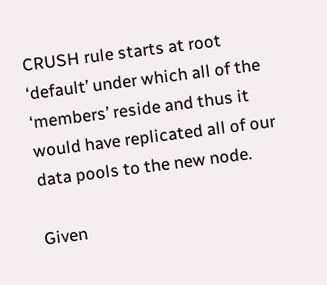CRUSH rule starts at root ‘default’ under which all of the ‘members’ reside and thus it would have replicated all of our data pools to the new node.

Given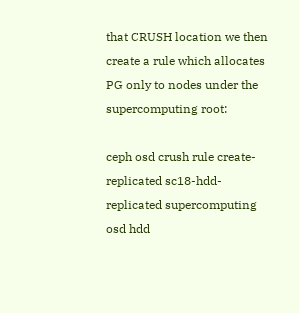that CRUSH location we then create a rule which allocates PG only to nodes under the supercomputing root:

ceph osd crush rule create-replicated sc18-hdd-replicated supercomputing osd hdd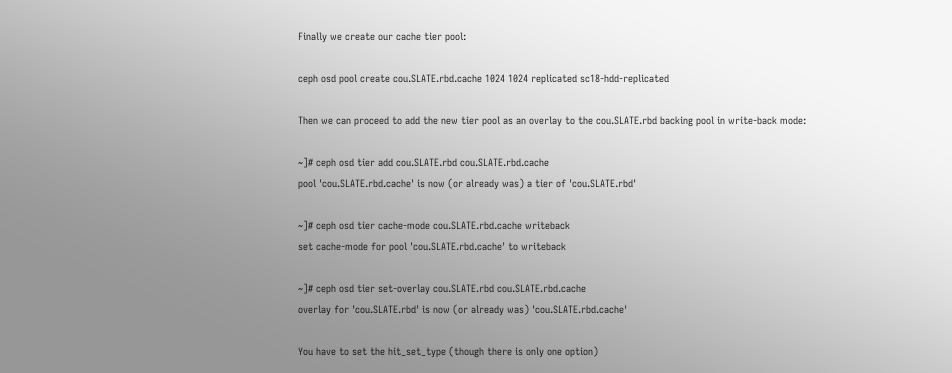Finally we create our cache tier pool:

ceph osd pool create cou.SLATE.rbd.cache 1024 1024 replicated sc18-hdd-replicated

Then we can proceed to add the new tier pool as an overlay to the cou.SLATE.rbd backing pool in write-back mode:

~]# ceph osd tier add cou.SLATE.rbd cou.SLATE.rbd.cache
pool 'cou.SLATE.rbd.cache' is now (or already was) a tier of 'cou.SLATE.rbd'

~]# ceph osd tier cache-mode cou.SLATE.rbd.cache writeback
set cache-mode for pool 'cou.SLATE.rbd.cache' to writeback

~]# ceph osd tier set-overlay cou.SLATE.rbd cou.SLATE.rbd.cache
overlay for 'cou.SLATE.rbd' is now (or already was) 'cou.SLATE.rbd.cache'

You have to set the hit_set_type (though there is only one option)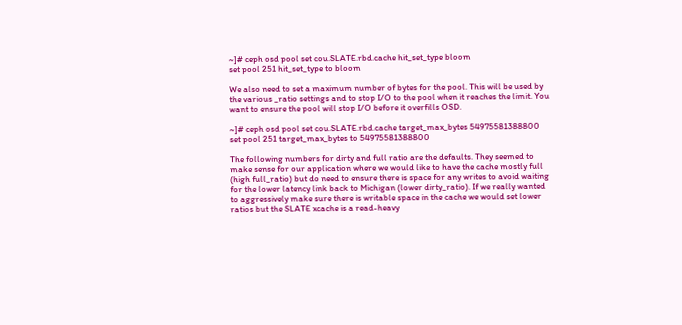~]# ceph osd pool set cou.SLATE.rbd.cache hit_set_type bloom
set pool 251 hit_set_type to bloom

We also need to set a maximum number of bytes for the pool. This will be used by the various _ratio settings and to stop I/O to the pool when it reaches the limit. You want to ensure the pool will stop I/O before it overfills OSD.

~]# ceph osd pool set cou.SLATE.rbd.cache target_max_bytes 54975581388800
set pool 251 target_max_bytes to 54975581388800

The following numbers for dirty and full ratio are the defaults. They seemed to make sense for our application where we would like to have the cache mostly full (high full_ratio) but do need to ensure there is space for any writes to avoid waiting for the lower latency link back to Michigan (lower dirty_ratio). If we really wanted to aggressively make sure there is writable space in the cache we would set lower ratios but the SLATE xcache is a read-heavy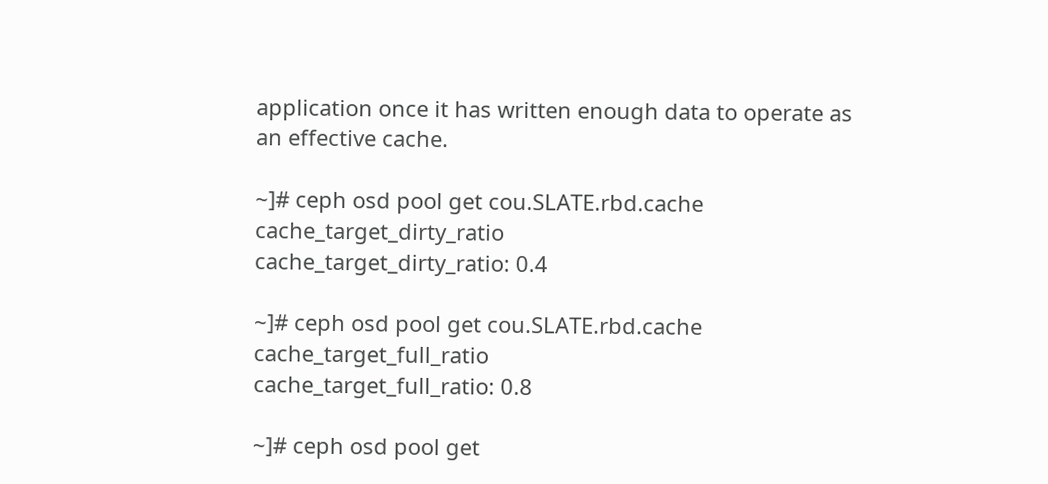application once it has written enough data to operate as an effective cache.

~]# ceph osd pool get cou.SLATE.rbd.cache cache_target_dirty_ratio
cache_target_dirty_ratio: 0.4

~]# ceph osd pool get cou.SLATE.rbd.cache cache_target_full_ratio
cache_target_full_ratio: 0.8

~]# ceph osd pool get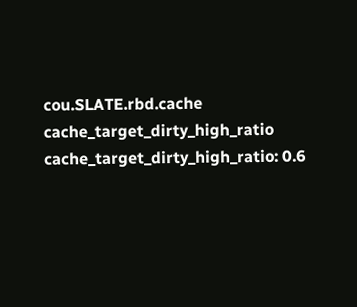cou.SLATE.rbd.cache cache_target_dirty_high_ratio
cache_target_dirty_high_ratio: 0.6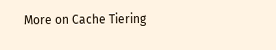More on Cache Tiering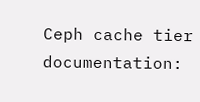Ceph cache tier documentation: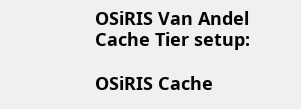OSiRIS Van Andel Cache Tier setup:

OSiRIS Cache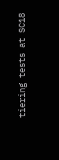tiering tests at SC18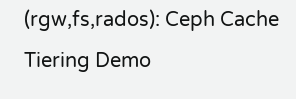(rgw,fs,rados): Ceph Cache Tiering Demo